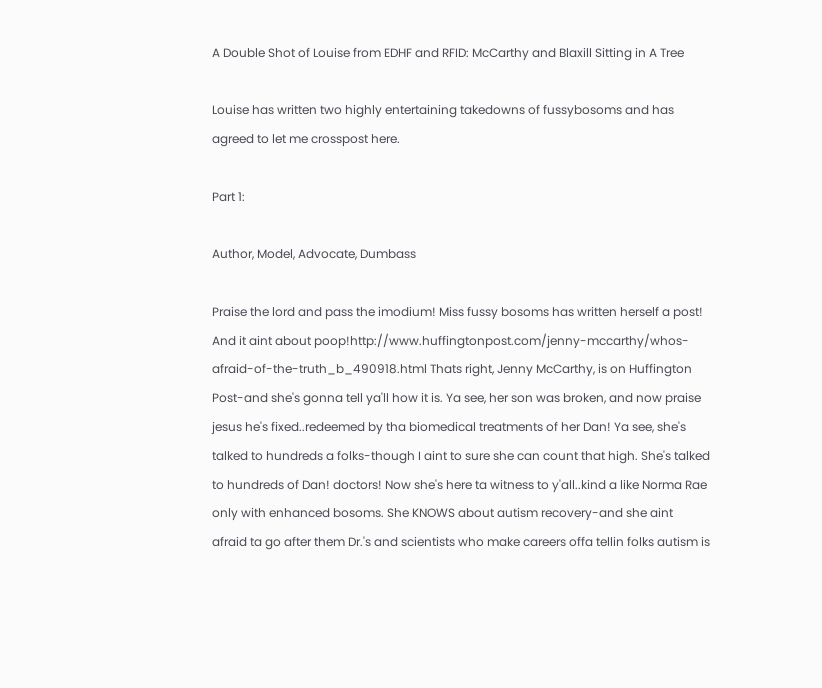A Double Shot of Louise from EDHF and RFID: McCarthy and Blaxill Sitting in A Tree

Louise has written two highly entertaining takedowns of fussybosoms and has agreed to let me crosspost here.

Part 1:

Author, Model, Advocate, Dumbass

Praise the lord and pass the imodium! Miss fussy bosoms has written herself a post! And it aint about poop!http://www.huffingtonpost.com/jenny-mccarthy/whos-afraid-of-the-truth_b_490918.html Thats right, Jenny McCarthy, is on Huffington Post-and she's gonna tell ya'll how it is. Ya see, her son was broken, and now praise jesus he's fixed..redeemed by tha biomedical treatments of her Dan! Ya see, she's talked to hundreds a folks-though I aint to sure she can count that high. She's talked to hundreds of Dan! doctors! Now she's here ta witness to y'all..kind a like Norma Rae only with enhanced bosoms. She KNOWS about autism recovery-and she aint afraid ta go after them Dr.'s and scientists who make careers offa tellin folks autism is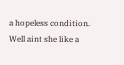a hopeless condition. Well aint she like a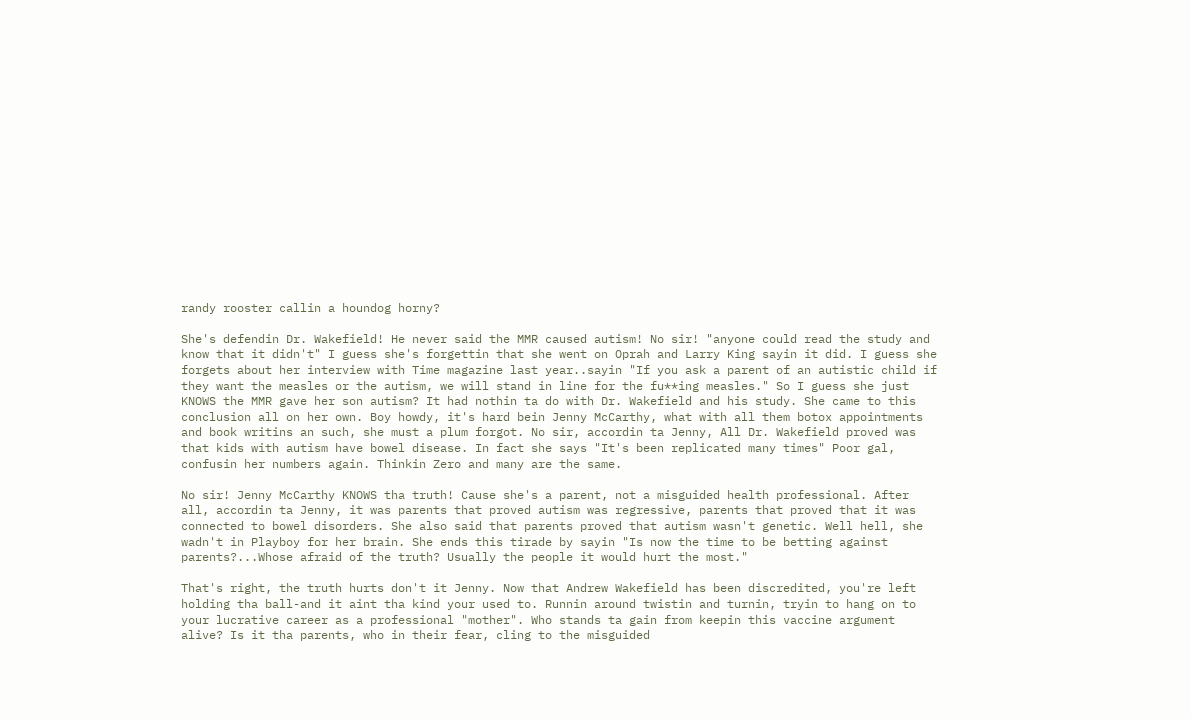randy rooster callin a houndog horny?

She's defendin Dr. Wakefield! He never said the MMR caused autism! No sir! "anyone could read the study and know that it didn't" I guess she's forgettin that she went on Oprah and Larry King sayin it did. I guess she forgets about her interview with Time magazine last year..sayin "If you ask a parent of an autistic child if they want the measles or the autism, we will stand in line for the fu**ing measles." So I guess she just KNOWS the MMR gave her son autism? It had nothin ta do with Dr. Wakefield and his study. She came to this conclusion all on her own. Boy howdy, it's hard bein Jenny McCarthy, what with all them botox appointments and book writins an such, she must a plum forgot. No sir, accordin ta Jenny, All Dr. Wakefield proved was that kids with autism have bowel disease. In fact she says "It's been replicated many times" Poor gal, confusin her numbers again. Thinkin Zero and many are the same.

No sir! Jenny McCarthy KNOWS tha truth! Cause she's a parent, not a misguided health professional. After all, accordin ta Jenny, it was parents that proved autism was regressive, parents that proved that it was connected to bowel disorders. She also said that parents proved that autism wasn't genetic. Well hell, she wadn't in Playboy for her brain. She ends this tirade by sayin "Is now the time to be betting against parents?...Whose afraid of the truth? Usually the people it would hurt the most."

That's right, the truth hurts don't it Jenny. Now that Andrew Wakefield has been discredited, you're left holding tha ball-and it aint tha kind your used to. Runnin around twistin and turnin, tryin to hang on to your lucrative career as a professional "mother". Who stands ta gain from keepin this vaccine argument alive? Is it tha parents, who in their fear, cling to the misguided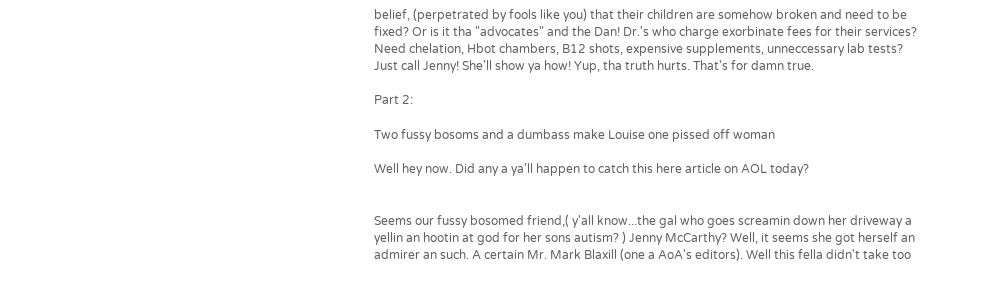belief, (perpetrated by fools like you) that their children are somehow broken and need to be fixed? Or is it tha "advocates" and the Dan! Dr.'s who charge exorbinate fees for their services?
Need chelation, Hbot chambers, B12 shots, expensive supplements, unneccessary lab tests? Just call Jenny! She'll show ya how! Yup, tha truth hurts. That's for damn true.

Part 2:

Two fussy bosoms and a dumbass make Louise one pissed off woman

Well hey now. Did any a ya'll happen to catch this here article on AOL today?


Seems our fussy bosomed friend,( y'all know...the gal who goes screamin down her driveway a yellin an hootin at god for her sons autism? ) Jenny McCarthy? Well, it seems she got herself an admirer an such. A certain Mr. Mark Blaxill (one a AoA's editors). Well this fella didn't take too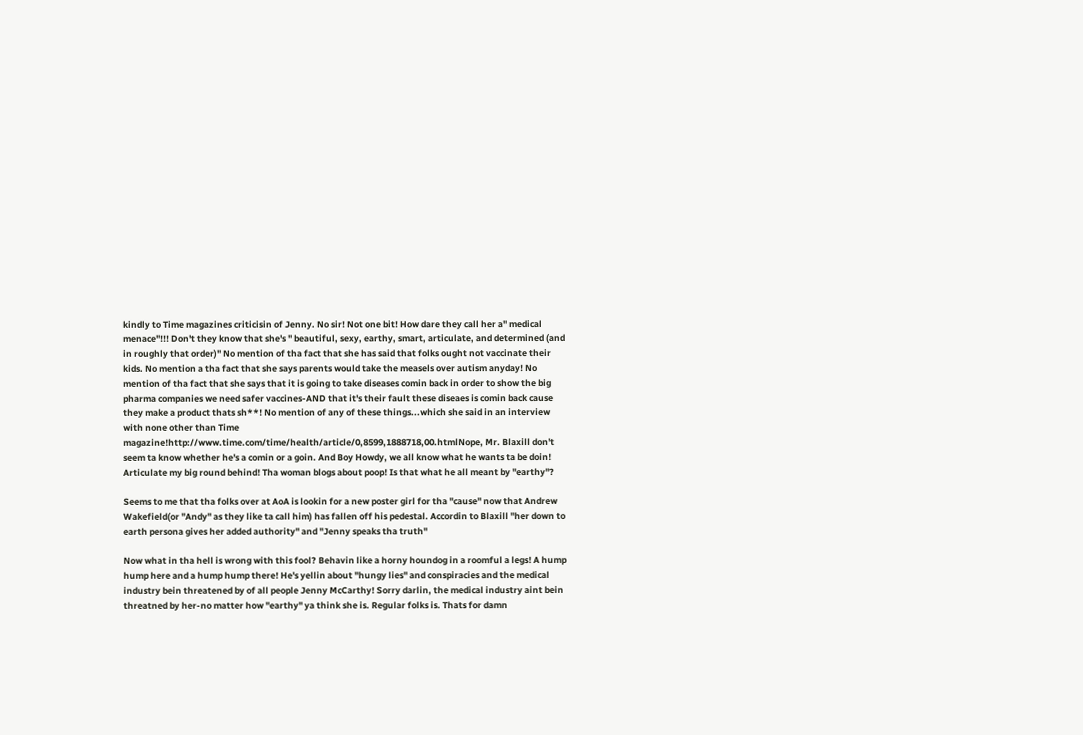kindly to Time magazines criticisin of Jenny. No sir! Not one bit! How dare they call her a" medical menace"!!! Don't they know that she's " beautiful, sexy, earthy, smart, articulate, and determined (and in roughly that order)" No mention of tha fact that she has said that folks ought not vaccinate their kids. No mention a tha fact that she says parents would take the measels over autism anyday! No mention of tha fact that she says that it is going to take diseases comin back in order to show the big pharma companies we need safer vaccines-AND that it's their fault these diseaes is comin back cause they make a product thats sh**! No mention of any of these things...which she said in an interview with none other than Time magazine!http://www.time.com/time/health/article/0,8599,1888718,00.htmlNope, Mr. Blaxill don't seem ta know whether he's a comin or a goin. And Boy Howdy, we all know what he wants ta be doin! Articulate my big round behind! Tha woman blogs about poop! Is that what he all meant by "earthy"?

Seems to me that tha folks over at AoA is lookin for a new poster girl for tha "cause" now that Andrew Wakefield(or "Andy" as they like ta call him) has fallen off his pedestal. Accordin to Blaxill "her down to earth persona gives her added authority" and "Jenny speaks tha truth"

Now what in tha hell is wrong with this fool? Behavin like a horny houndog in a roomful a legs! A hump hump here and a hump hump there! He's yellin about "hungy lies" and conspiracies and the medical industry bein threatened by of all people Jenny McCarthy! Sorry darlin, the medical industry aint bein threatned by her-no matter how "earthy" ya think she is. Regular folks is. Thats for damn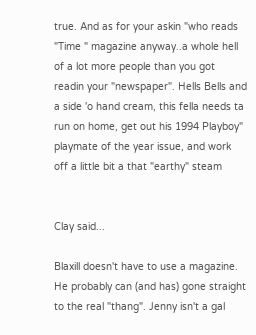true. And as for your askin "who reads "Time " magazine anyway..a whole hell of a lot more people than you got readin your "newspaper". Hells Bells and a side 'o hand cream, this fella needs ta run on home, get out his 1994 Playboy" playmate of the year issue, and work off a little bit a that "earthy" steam


Clay said...

Blaxill doesn't have to use a magazine. He probably can (and has) gone straight to the real "thang". Jenny isn't a gal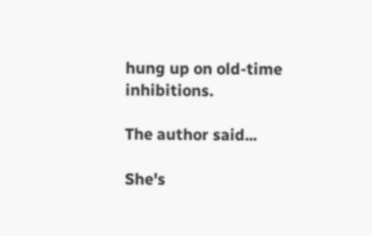hung up on old-time inhibitions.

The author said...

She's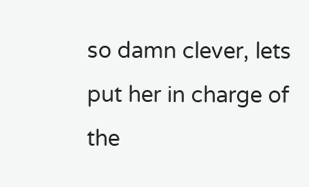so damn clever, lets put her in charge of the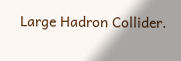Large Hadron Collider.